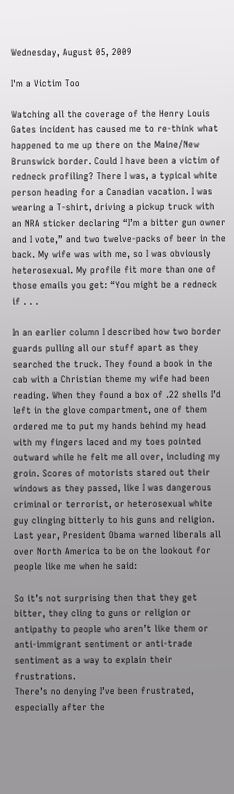Wednesday, August 05, 2009

I'm a Victim Too

Watching all the coverage of the Henry Louis Gates incident has caused me to re-think what happened to me up there on the Maine/New Brunswick border. Could I have been a victim of redneck profiling? There I was, a typical white person heading for a Canadian vacation. I was wearing a T-shirt, driving a pickup truck with an NRA sticker declaring “I’m a bitter gun owner and I vote,” and two twelve-packs of beer in the back. My wife was with me, so I was obviously heterosexual. My profile fit more than one of those emails you get: “You might be a redneck if . . .

In an earlier column I described how two border guards pulling all our stuff apart as they searched the truck. They found a book in the cab with a Christian theme my wife had been reading. When they found a box of .22 shells I’d left in the glove compartment, one of them ordered me to put my hands behind my head with my fingers laced and my toes pointed outward while he felt me all over, including my groin. Scores of motorists stared out their windows as they passed, like I was dangerous criminal or terrorist, or heterosexual white guy clinging bitterly to his guns and religion. Last year, President Obama warned liberals all over North America to be on the lookout for people like me when he said:

So it’s not surprising then that they get bitter, they cling to guns or religion or antipathy to people who aren’t like them or anti-immigrant sentiment or anti-trade sentiment as a way to explain their frustrations.
There’s no denying I’ve been frustrated, especially after the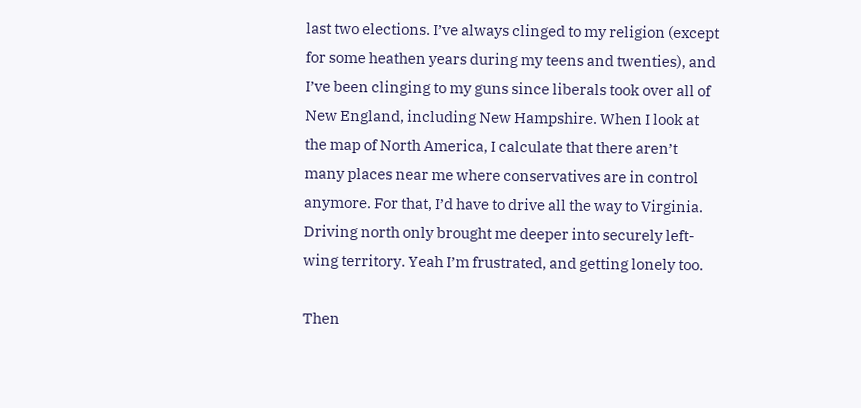last two elections. I’ve always clinged to my religion (except for some heathen years during my teens and twenties), and I’ve been clinging to my guns since liberals took over all of New England, including New Hampshire. When I look at the map of North America, I calculate that there aren’t many places near me where conservatives are in control anymore. For that, I’d have to drive all the way to Virginia. Driving north only brought me deeper into securely left-wing territory. Yeah I’m frustrated, and getting lonely too.

Then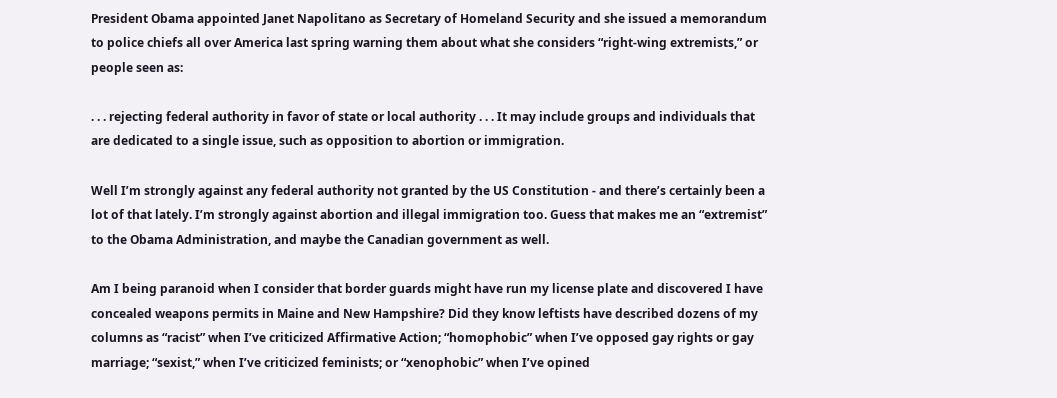President Obama appointed Janet Napolitano as Secretary of Homeland Security and she issued a memorandum to police chiefs all over America last spring warning them about what she considers “right-wing extremists,” or people seen as:

. . . rejecting federal authority in favor of state or local authority . . . It may include groups and individuals that are dedicated to a single issue, such as opposition to abortion or immigration.

Well I’m strongly against any federal authority not granted by the US Constitution - and there’s certainly been a lot of that lately. I’m strongly against abortion and illegal immigration too. Guess that makes me an “extremist” to the Obama Administration, and maybe the Canadian government as well.

Am I being paranoid when I consider that border guards might have run my license plate and discovered I have concealed weapons permits in Maine and New Hampshire? Did they know leftists have described dozens of my columns as “racist” when I’ve criticized Affirmative Action; “homophobic” when I’ve opposed gay rights or gay marriage; “sexist,” when I’ve criticized feminists; or “xenophobic” when I’ve opined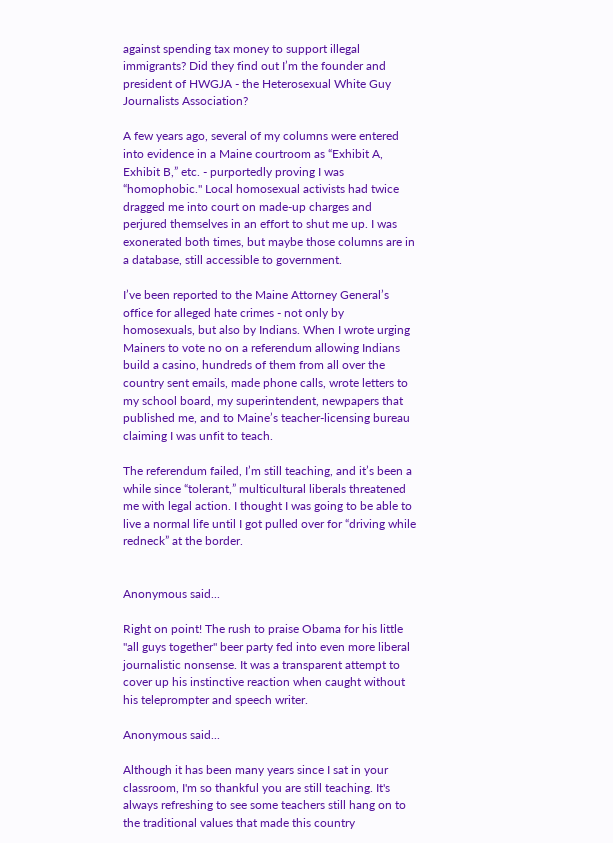against spending tax money to support illegal immigrants? Did they find out I’m the founder and president of HWGJA - the Heterosexual White Guy Journalists Association?

A few years ago, several of my columns were entered into evidence in a Maine courtroom as “Exhibit A, Exhibit B,” etc. - purportedly proving I was “homophobic." Local homosexual activists had twice dragged me into court on made-up charges and perjured themselves in an effort to shut me up. I was exonerated both times, but maybe those columns are in a database, still accessible to government.

I’ve been reported to the Maine Attorney General’s office for alleged hate crimes - not only by homosexuals, but also by Indians. When I wrote urging Mainers to vote no on a referendum allowing Indians build a casino, hundreds of them from all over the country sent emails, made phone calls, wrote letters to my school board, my superintendent, newpapers that published me, and to Maine’s teacher-licensing bureau claiming I was unfit to teach.

The referendum failed, I’m still teaching, and it’s been a while since “tolerant,” multicultural liberals threatened me with legal action. I thought I was going to be able to live a normal life until I got pulled over for “driving while redneck” at the border.


Anonymous said...

Right on point! The rush to praise Obama for his little "all guys together" beer party fed into even more liberal journalistic nonsense. It was a transparent attempt to cover up his instinctive reaction when caught without his teleprompter and speech writer.

Anonymous said...

Although it has been many years since I sat in your classroom, I'm so thankful you are still teaching. It's always refreshing to see some teachers still hang on to the traditional values that made this country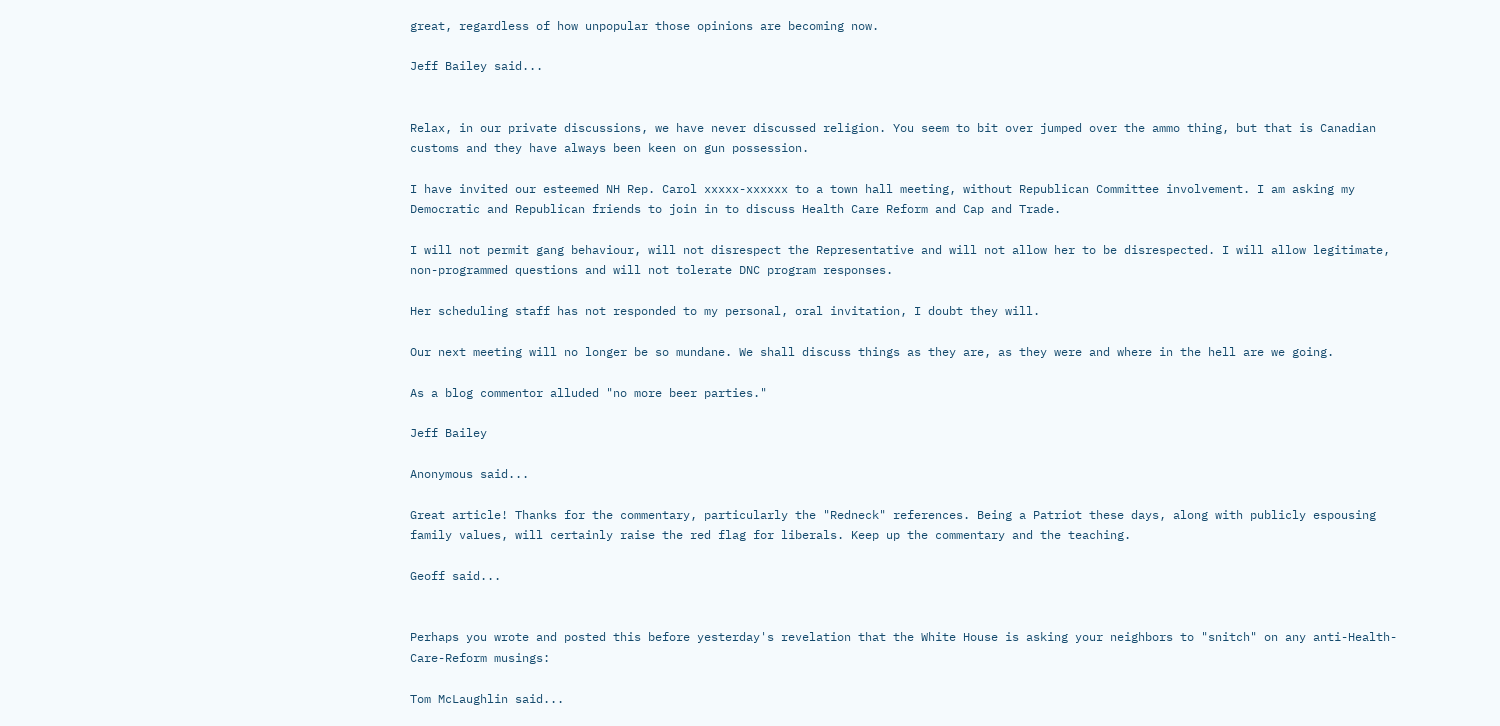great, regardless of how unpopular those opinions are becoming now.

Jeff Bailey said...


Relax, in our private discussions, we have never discussed religion. You seem to bit over jumped over the ammo thing, but that is Canadian customs and they have always been keen on gun possession.

I have invited our esteemed NH Rep. Carol xxxxx-xxxxxx to a town hall meeting, without Republican Committee involvement. I am asking my Democratic and Republican friends to join in to discuss Health Care Reform and Cap and Trade.

I will not permit gang behaviour, will not disrespect the Representative and will not allow her to be disrespected. I will allow legitimate, non-programmed questions and will not tolerate DNC program responses.

Her scheduling staff has not responded to my personal, oral invitation, I doubt they will.

Our next meeting will no longer be so mundane. We shall discuss things as they are, as they were and where in the hell are we going.

As a blog commentor alluded "no more beer parties."

Jeff Bailey

Anonymous said...

Great article! Thanks for the commentary, particularly the "Redneck" references. Being a Patriot these days, along with publicly espousing family values, will certainly raise the red flag for liberals. Keep up the commentary and the teaching.

Geoff said...


Perhaps you wrote and posted this before yesterday's revelation that the White House is asking your neighbors to "snitch" on any anti-Health-Care-Reform musings:

Tom McLaughlin said...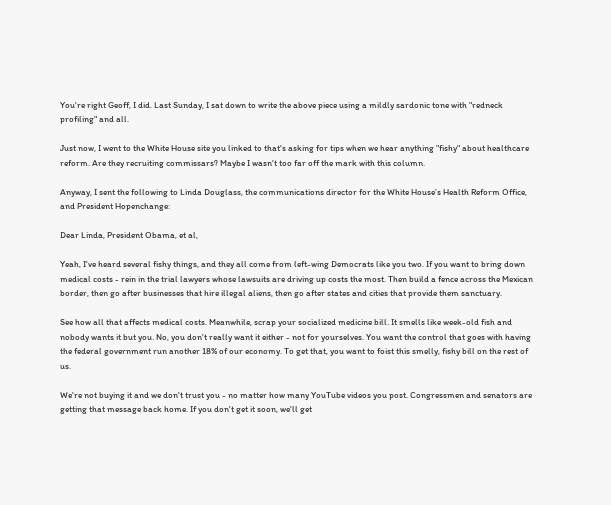You're right Geoff, I did. Last Sunday, I sat down to write the above piece using a mildly sardonic tone with "redneck profiling" and all.

Just now, I went to the White House site you linked to that's asking for tips when we hear anything "fishy" about healthcare reform. Are they recruiting commissars? Maybe I wasn't too far off the mark with this column.

Anyway, I sent the following to Linda Douglass, the communications director for the White House’s Health Reform Office, and President Hopenchange:

Dear Linda, President Obama, et al,

Yeah, I've heard several fishy things, and they all come from left-wing Democrats like you two. If you want to bring down medical costs - rein in the trial lawyers whose lawsuits are driving up costs the most. Then build a fence across the Mexican border, then go after businesses that hire illegal aliens, then go after states and cities that provide them sanctuary.

See how all that affects medical costs. Meanwhile, scrap your socialized medicine bill. It smells like week-old fish and nobody wants it but you. No, you don't really want it either - not for yourselves. You want the control that goes with having the federal government run another 18% of our economy. To get that, you want to foist this smelly, fishy bill on the rest of us.

We're not buying it and we don't trust you - no matter how many YouTube videos you post. Congressmen and senators are getting that message back home. If you don't get it soon, we'll get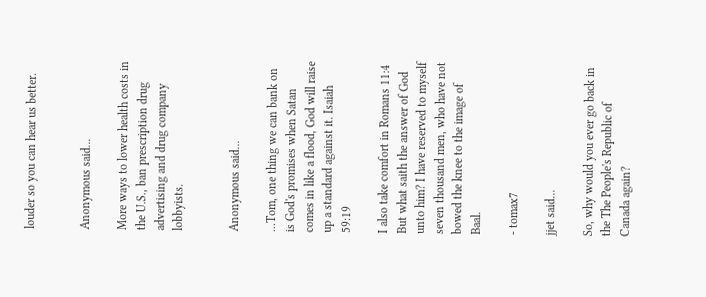louder so you can hear us better.


Anonymous said...

More ways to lower health costs in the U.S., ban prescription drug advertising and drug company lobbyists.


Anonymous said...

...Tom, one thing we can bank on is God's promises when Satan comes in like a flood, God will raise up a standard against it. Isaiah 59:19

I also take comfort in Romans 11:4
But what saith the answer of God unto him? I have reserved to myself seven thousand men, who have not bowed the knee to the image of Baal.

- tomax7

jjet said...

So, why would you ever go back in the The People's Republic of Canada again?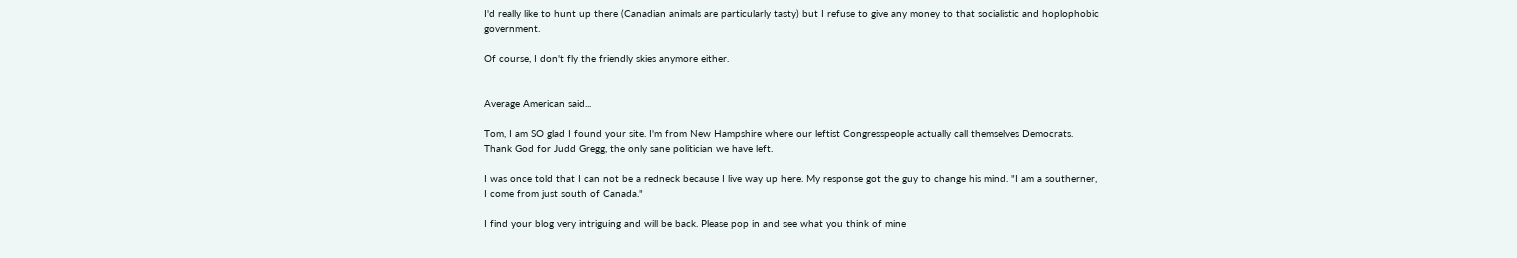I'd really like to hunt up there (Canadian animals are particularly tasty) but I refuse to give any money to that socialistic and hoplophobic government.

Of course, I don't fly the friendly skies anymore either.


Average American said...

Tom, I am SO glad I found your site. I'm from New Hampshire where our leftist Congresspeople actually call themselves Democrats. Thank God for Judd Gregg, the only sane politician we have left.

I was once told that I can not be a redneck because I live way up here. My response got the guy to change his mind. "I am a southerner, I come from just south of Canada."

I find your blog very intriguing and will be back. Please pop in and see what you think of mine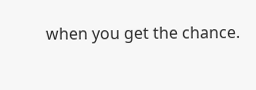when you get the chance.